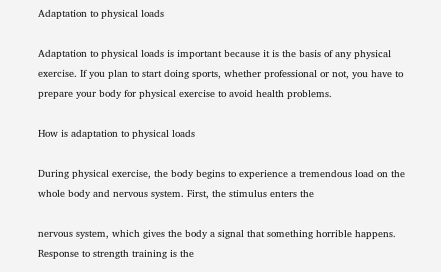Adaptation to physical loads

Adaptation to physical loads is important because it is the basis of any physical exercise. If you plan to start doing sports, whether professional or not, you have to prepare your body for physical exercise to avoid health problems.

How is adaptation to physical loads

During physical exercise, the body begins to experience a tremendous load on the whole body and nervous system. First, the stimulus enters the

nervous system, which gives the body a signal that something horrible happens. Response to strength training is the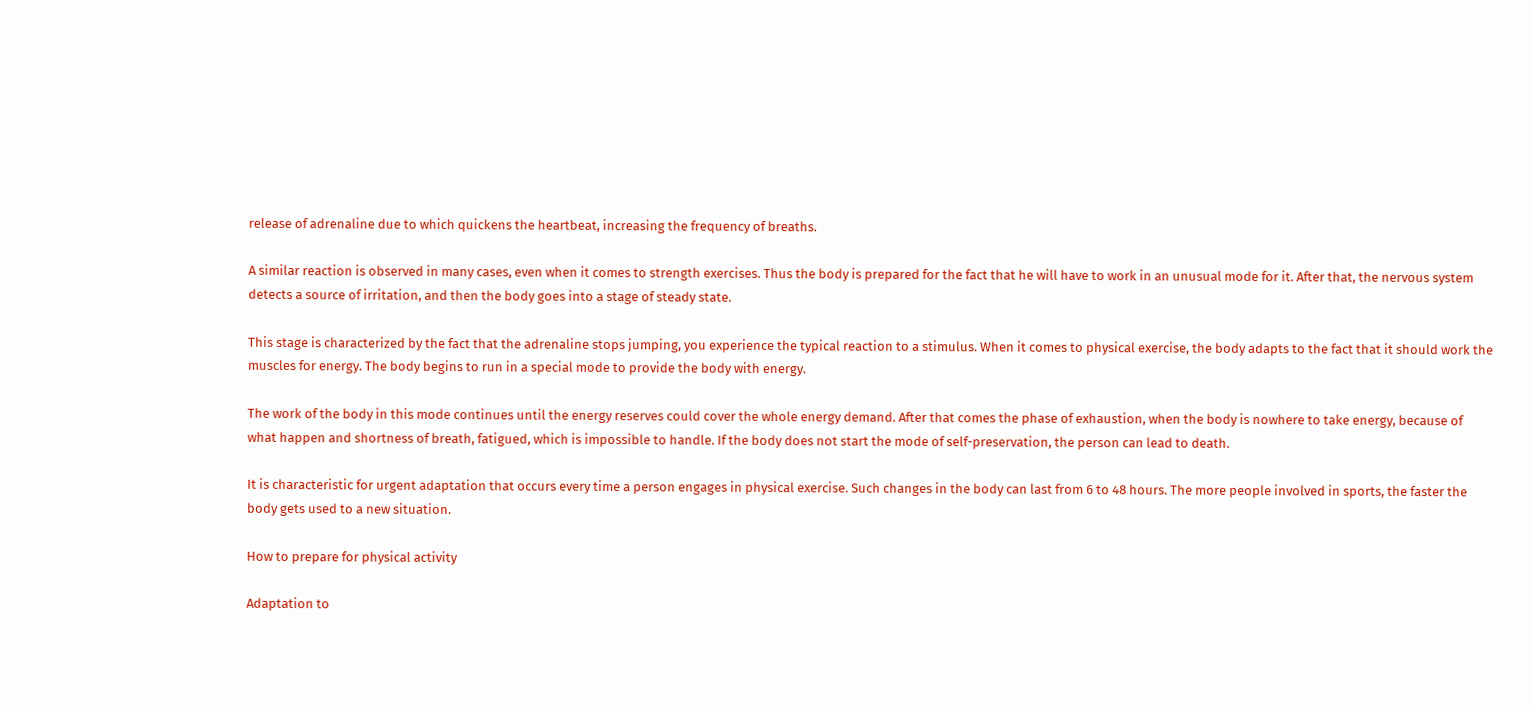release of adrenaline due to which quickens the heartbeat, increasing the frequency of breaths.

A similar reaction is observed in many cases, even when it comes to strength exercises. Thus the body is prepared for the fact that he will have to work in an unusual mode for it. After that, the nervous system detects a source of irritation, and then the body goes into a stage of steady state.

This stage is characterized by the fact that the adrenaline stops jumping, you experience the typical reaction to a stimulus. When it comes to physical exercise, the body adapts to the fact that it should work the muscles for energy. The body begins to run in a special mode to provide the body with energy.

The work of the body in this mode continues until the energy reserves could cover the whole energy demand. After that comes the phase of exhaustion, when the body is nowhere to take energy, because of what happen and shortness of breath, fatigued, which is impossible to handle. If the body does not start the mode of self-preservation, the person can lead to death.

It is characteristic for urgent adaptation that occurs every time a person engages in physical exercise. Such changes in the body can last from 6 to 48 hours. The more people involved in sports, the faster the body gets used to a new situation.

How to prepare for physical activity

Adaptation to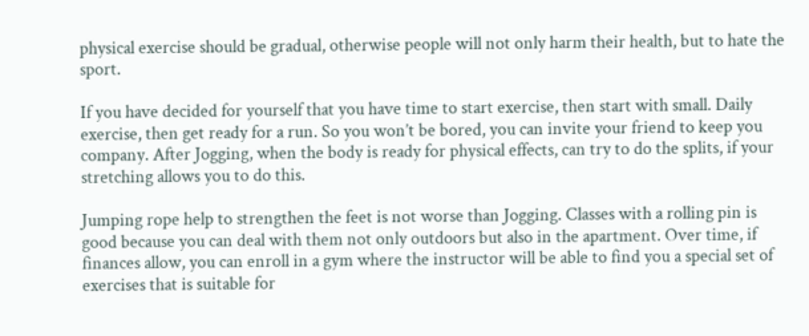physical exercise should be gradual, otherwise people will not only harm their health, but to hate the sport.

If you have decided for yourself that you have time to start exercise, then start with small. Daily exercise, then get ready for a run. So you won’t be bored, you can invite your friend to keep you company. After Jogging, when the body is ready for physical effects, can try to do the splits, if your stretching allows you to do this.

Jumping rope help to strengthen the feet is not worse than Jogging. Classes with a rolling pin is good because you can deal with them not only outdoors but also in the apartment. Over time, if finances allow, you can enroll in a gym where the instructor will be able to find you a special set of exercises that is suitable for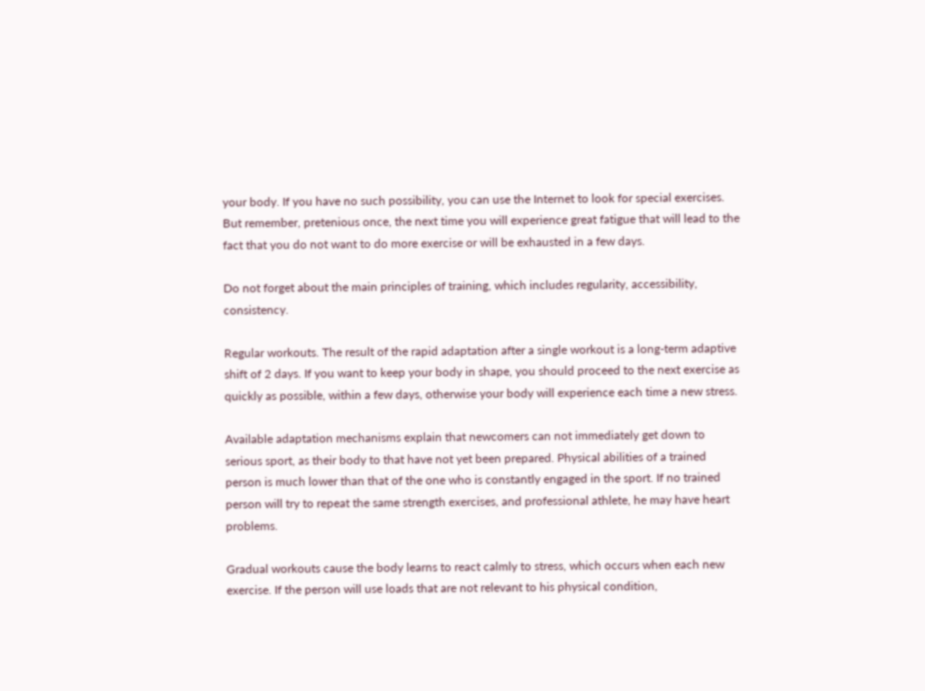your body. If you have no such possibility, you can use the Internet to look for special exercises. But remember, pretenious once, the next time you will experience great fatigue that will lead to the fact that you do not want to do more exercise or will be exhausted in a few days.

Do not forget about the main principles of training, which includes regularity, accessibility, consistency.

Regular workouts. The result of the rapid adaptation after a single workout is a long-term adaptive shift of 2 days. If you want to keep your body in shape, you should proceed to the next exercise as quickly as possible, within a few days, otherwise your body will experience each time a new stress.

Available adaptation mechanisms explain that newcomers can not immediately get down to serious sport, as their body to that have not yet been prepared. Physical abilities of a trained person is much lower than that of the one who is constantly engaged in the sport. If no trained person will try to repeat the same strength exercises, and professional athlete, he may have heart problems.

Gradual workouts cause the body learns to react calmly to stress, which occurs when each new exercise. If the person will use loads that are not relevant to his physical condition,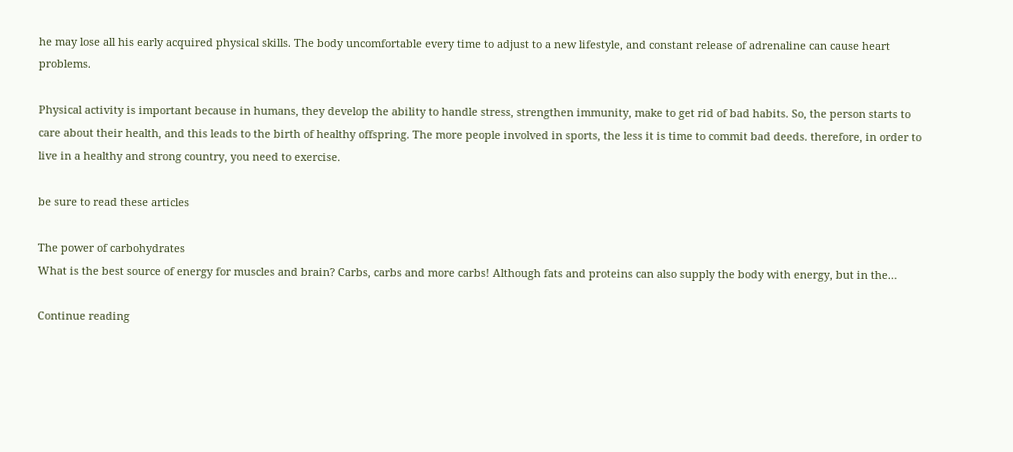he may lose all his early acquired physical skills. The body uncomfortable every time to adjust to a new lifestyle, and constant release of adrenaline can cause heart problems.

Physical activity is important because in humans, they develop the ability to handle stress, strengthen immunity, make to get rid of bad habits. So, the person starts to care about their health, and this leads to the birth of healthy offspring. The more people involved in sports, the less it is time to commit bad deeds. therefore, in order to live in a healthy and strong country, you need to exercise.

be sure to read these articles

The power of carbohydrates
What is the best source of energy for muscles and brain? Carbs, carbs and more carbs! Although fats and proteins can also supply the body with energy, but in the…

Continue reading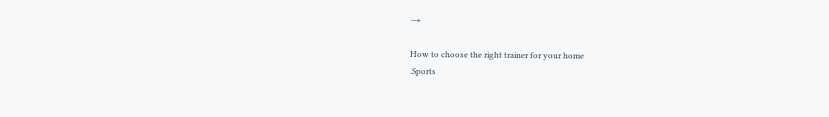→

How to choose the right trainer for your home
.Sports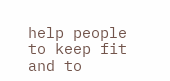help people to keep fit and to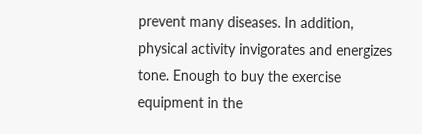prevent many diseases. In addition, physical activity invigorates and energizes tone. Enough to buy the exercise equipment in the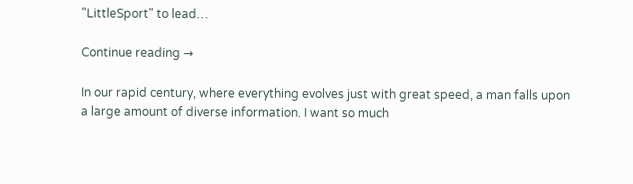"LittleSport" to lead…

Continue reading →

In our rapid century, where everything evolves just with great speed, a man falls upon a large amount of diverse information. I want so much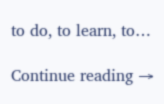to do, to learn, to…

Continue reading →